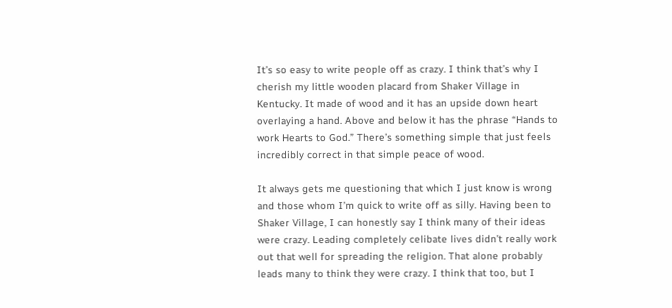It’s so easy to write people off as crazy. I think that’s why I cherish my little wooden placard from Shaker Village in Kentucky. It made of wood and it has an upside down heart overlaying a hand. Above and below it has the phrase “Hands to work Hearts to God.” There’s something simple that just feels incredibly correct in that simple peace of wood.

It always gets me questioning that which I just know is wrong and those whom I’m quick to write off as silly. Having been to Shaker Village, I can honestly say I think many of their ideas were crazy. Leading completely celibate lives didn’t really work out that well for spreading the religion. That alone probably leads many to think they were crazy. I think that too, but I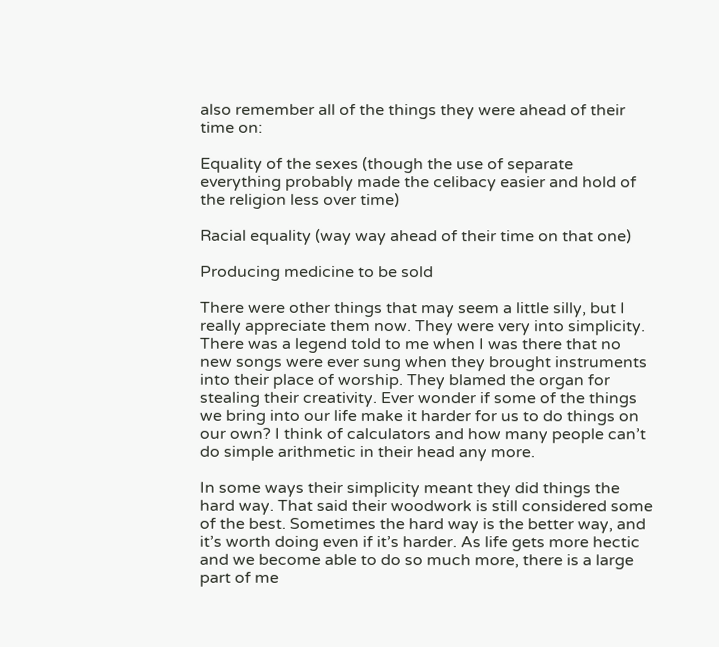also remember all of the things they were ahead of their time on:

Equality of the sexes (though the use of separate everything probably made the celibacy easier and hold of the religion less over time)

Racial equality (way way ahead of their time on that one)

Producing medicine to be sold

There were other things that may seem a little silly, but I really appreciate them now. They were very into simplicity. There was a legend told to me when I was there that no new songs were ever sung when they brought instruments into their place of worship. They blamed the organ for stealing their creativity. Ever wonder if some of the things we bring into our life make it harder for us to do things on our own? I think of calculators and how many people can’t do simple arithmetic in their head any more.

In some ways their simplicity meant they did things the hard way. That said their woodwork is still considered some of the best. Sometimes the hard way is the better way, and it’s worth doing even if it’s harder. As life gets more hectic and we become able to do so much more, there is a large part of me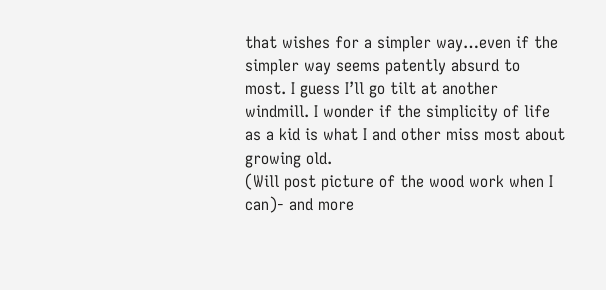that wishes for a simpler way…even if the simpler way seems patently absurd to most. I guess I’ll go tilt at another windmill. I wonder if the simplicity of life as a kid is what I and other miss most about growing old.
(Will post picture of the wood work when I can)- and more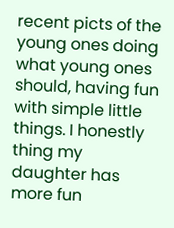recent picts of the young ones doing what young ones should, having fun with simple little things. I honestly thing my daughter has more fun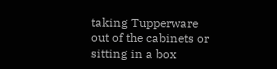taking Tupperware out of the cabinets or sitting in a box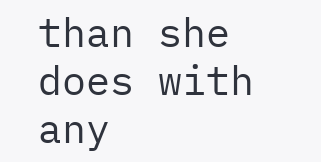than she does with any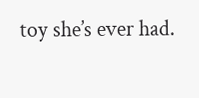toy she’s ever had.